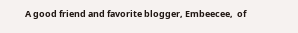A good friend and favorite blogger, Embeecee,  of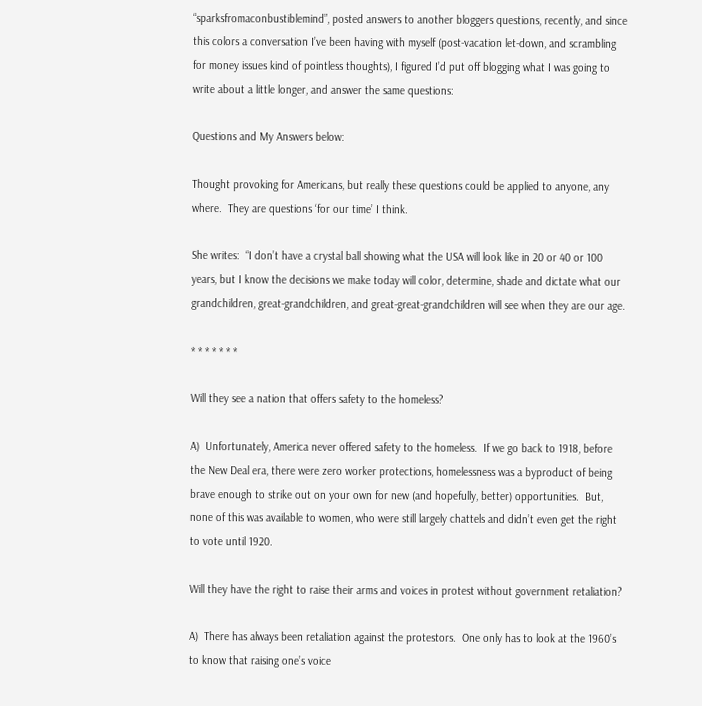“sparksfromaconbustiblemind”, posted answers to another bloggers questions, recently, and since this colors a conversation I’ve been having with myself (post-vacation let-down, and scrambling for money issues kind of pointless thoughts), I figured I’d put off blogging what I was going to write about a little longer, and answer the same questions:

Questions and My Answers below:

Thought provoking for Americans, but really these questions could be applied to anyone, any where.  They are questions ‘for our time’ I think.

She writes:  “I don’t have a crystal ball showing what the USA will look like in 20 or 40 or 100 years, but I know the decisions we make today will color, determine, shade and dictate what our grandchildren, great-grandchildren, and great-great-grandchildren will see when they are our age.

* * * * * * *

Will they see a nation that offers safety to the homeless?

A)  Unfortunately, America never offered safety to the homeless.  If we go back to 1918, before the New Deal era, there were zero worker protections, homelessness was a byproduct of being brave enough to strike out on your own for new (and hopefully, better) opportunities.  But, none of this was available to women, who were still largely chattels and didn’t even get the right to vote until 1920.

Will they have the right to raise their arms and voices in protest without government retaliation?

A)  There has always been retaliation against the protestors.  One only has to look at the 1960’s to know that raising one’s voice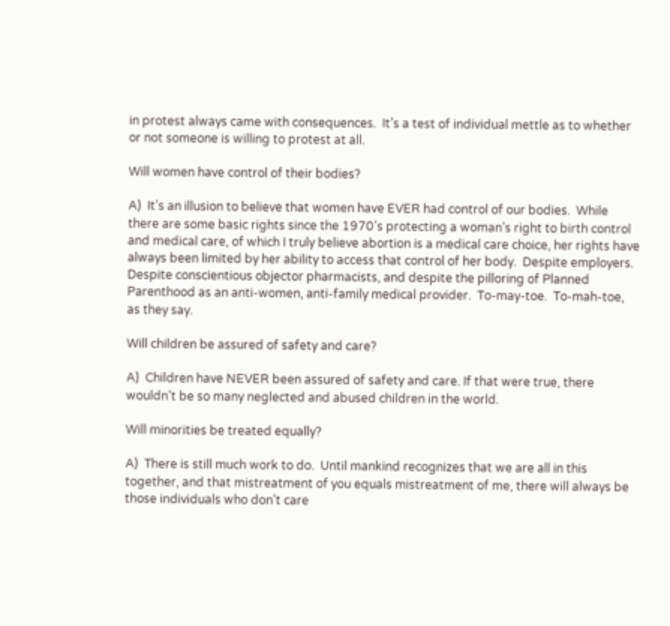in protest always came with consequences.  It’s a test of individual mettle as to whether or not someone is willing to protest at all.

Will women have control of their bodies?

A)  It’s an illusion to believe that women have EVER had control of our bodies.  While there are some basic rights since the 1970’s protecting a woman’s right to birth control and medical care, of which I truly believe abortion is a medical care choice, her rights have always been limited by her ability to access that control of her body.  Despite employers.  Despite conscientious objector pharmacists, and despite the pilloring of Planned Parenthood as an anti-women, anti-family medical provider.  To-may-toe.  To-mah-toe, as they say.

Will children be assured of safety and care?

A)  Children have NEVER been assured of safety and care. If that were true, there wouldn’t be so many neglected and abused children in the world.

Will minorities be treated equally?

A)  There is still much work to do.  Until mankind recognizes that we are all in this together, and that mistreatment of you equals mistreatment of me, there will always be those individuals who don’t care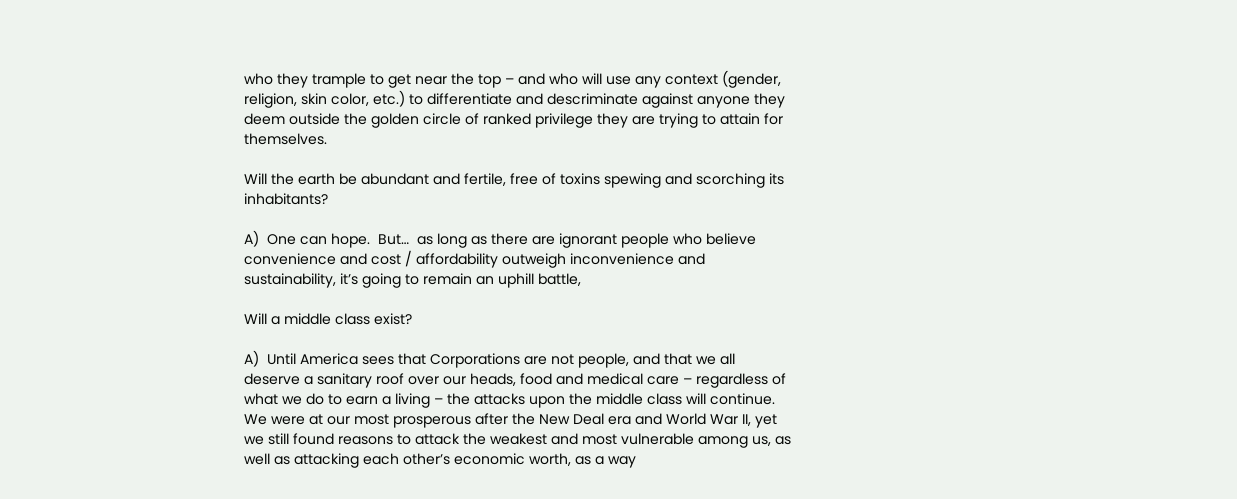who they trample to get near the top – and who will use any context (gender, religion, skin color, etc.) to differentiate and descriminate against anyone they deem outside the golden circle of ranked privilege they are trying to attain for themselves.

Will the earth be abundant and fertile, free of toxins spewing and scorching its inhabitants?

A)  One can hope.  But…  as long as there are ignorant people who believe convenience and cost / affordability outweigh inconvenience and sustainability, it’s going to remain an uphill battle,

Will a middle class exist?

A)  Until America sees that Corporations are not people, and that we all deserve a sanitary roof over our heads, food and medical care – regardless of what we do to earn a living – the attacks upon the middle class will continue.  We were at our most prosperous after the New Deal era and World War II, yet we still found reasons to attack the weakest and most vulnerable among us, as well as attacking each other’s economic worth, as a way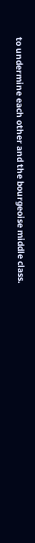to undermine each other and the bourgeoise middle class.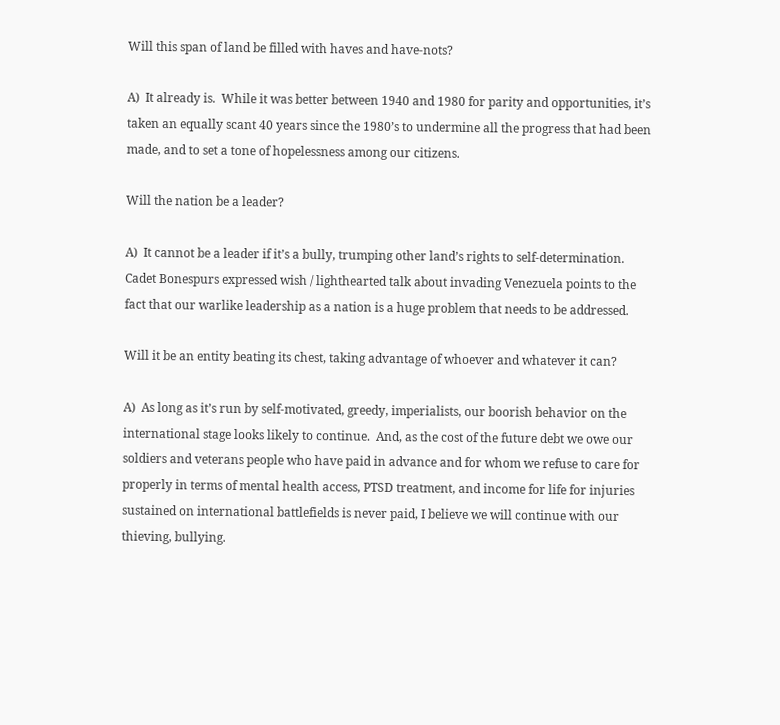Will this span of land be filled with haves and have-nots?

A)  It already is.  While it was better between 1940 and 1980 for parity and opportunities, it’s taken an equally scant 40 years since the 1980’s to undermine all the progress that had been made, and to set a tone of hopelessness among our citizens.

Will the nation be a leader?

A)  It cannot be a leader if it’s a bully, trumping other land’s rights to self-determination.  Cadet Bonespurs expressed wish / lighthearted talk about invading Venezuela points to the fact that our warlike leadership as a nation is a huge problem that needs to be addressed.

Will it be an entity beating its chest, taking advantage of whoever and whatever it can?

A)  As long as it’s run by self-motivated, greedy, imperialists, our boorish behavior on the international stage looks likely to continue.  And, as the cost of the future debt we owe our soldiers and veterans people who have paid in advance and for whom we refuse to care for properly in terms of mental health access, PTSD treatment, and income for life for injuries sustained on international battlefields is never paid, I believe we will continue with our thieving, bullying.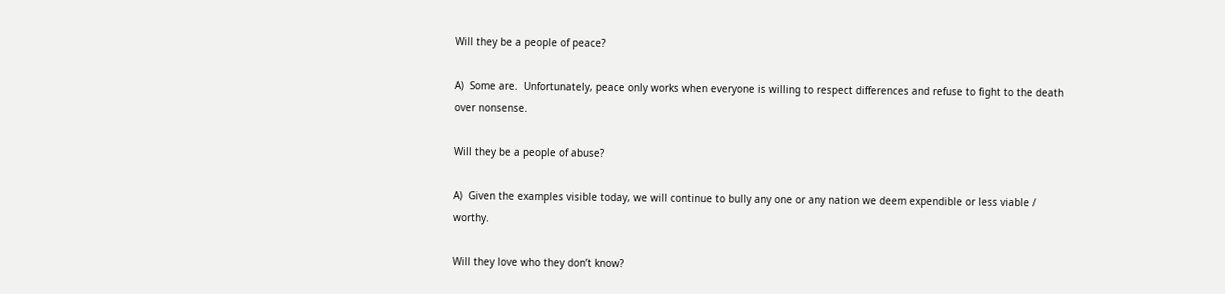Will they be a people of peace?

A)  Some are.  Unfortunately, peace only works when everyone is willing to respect differences and refuse to fight to the death over nonsense.

Will they be a people of abuse?

A)  Given the examples visible today, we will continue to bully any one or any nation we deem expendible or less viable / worthy.

Will they love who they don’t know?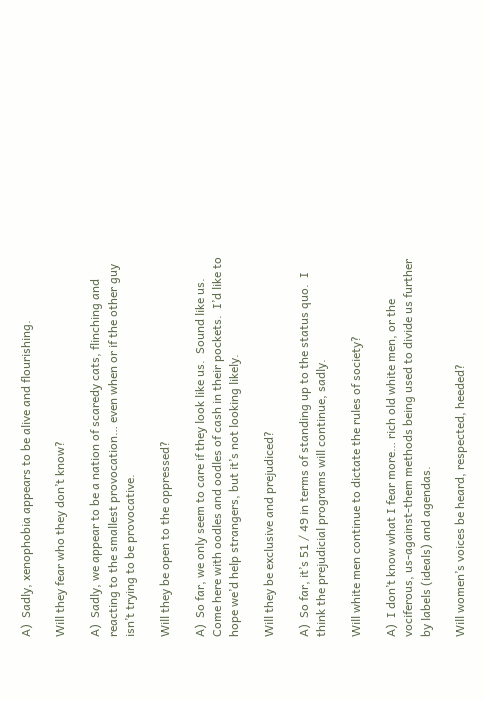A)  Sadly, xenophobia appears to be alive and flourishing.

Will they fear who they don’t know?

A)  Sadly, we appear to be a nation of scaredy cats, flinching and reacting to the smallest provocation… even when or if the other guy isn’t trying to be provocative.

Will they be open to the oppressed?

A)  So far, we only seem to care if they look like us.  Sound like us.  Come here with oodles and oodles of cash in their pockets.  I’d like to hope we’d help strangers, but it’s not looking likely.

Will they be exclusive and prejudiced?

A)  So far, it’s 51 / 49 in terms of standing up to the status quo.  I think the prejudicial programs will continue, sadly.

Will white men continue to dictate the rules of society?

A)  I don’t know what I fear more… rich old white men, or the vociferous, us-against-them methods being used to divide us further by labels (ideals) and agendas.

Will women’s voices be heard, respected, heeded?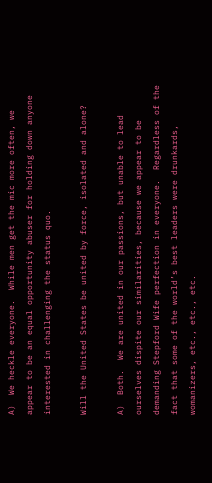A)  We heckle everyone.  While men get the mic more often, we appear to be an equal opportunity abuser for holding down anyone interested in challenging the status quo.

Will the United States be united by force, isolated and alone?

A)  Both.  We are united in our passions, but unable to lead ourselves dispite our similarities, because we appear to be demanding Stepford Wife perfection in everyone.  Regardless of the fact that some of the world’s best leaders were drunkards, womanizers, etc., etc., etc.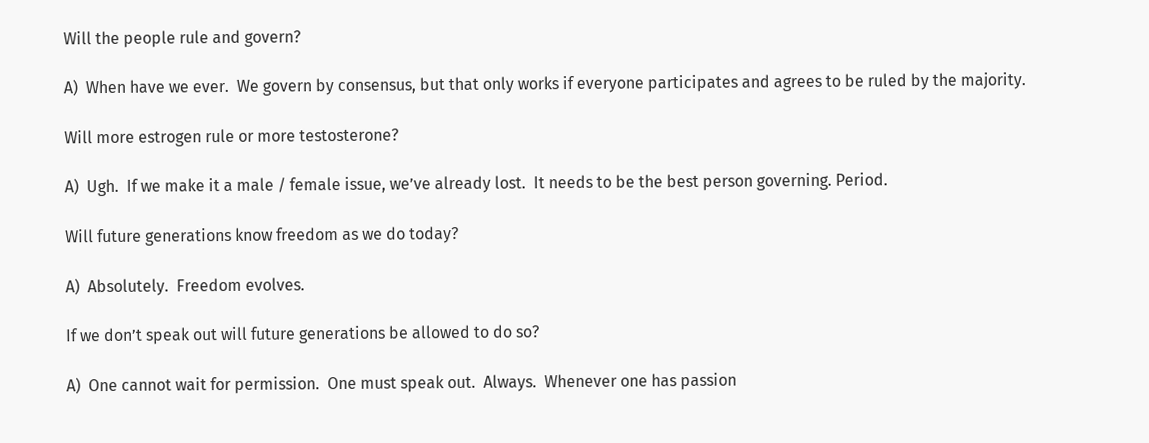Will the people rule and govern?

A)  When have we ever.  We govern by consensus, but that only works if everyone participates and agrees to be ruled by the majority.

Will more estrogen rule or more testosterone?

A)  Ugh.  If we make it a male / female issue, we’ve already lost.  It needs to be the best person governing. Period.

Will future generations know freedom as we do today?

A)  Absolutely.  Freedom evolves.

If we don’t speak out will future generations be allowed to do so?

A)  One cannot wait for permission.  One must speak out.  Always.  Whenever one has passion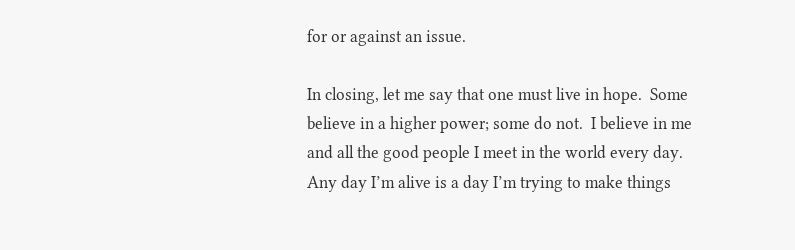for or against an issue.

In closing, let me say that one must live in hope.  Some believe in a higher power; some do not.  I believe in me and all the good people I meet in the world every day.  Any day I’m alive is a day I’m trying to make things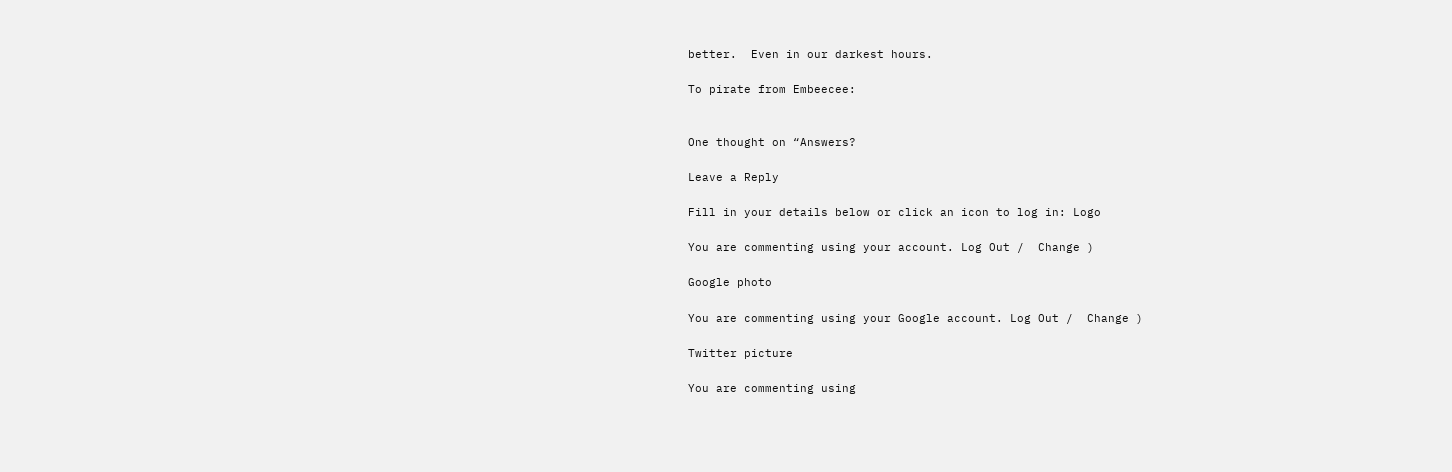better.  Even in our darkest hours.

To pirate from Embeecee:


One thought on “Answers?

Leave a Reply

Fill in your details below or click an icon to log in: Logo

You are commenting using your account. Log Out /  Change )

Google photo

You are commenting using your Google account. Log Out /  Change )

Twitter picture

You are commenting using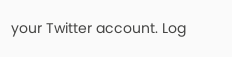your Twitter account. Log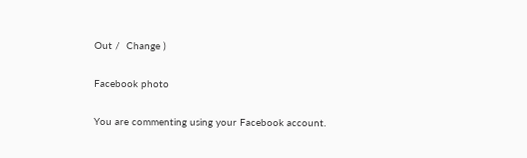Out /  Change )

Facebook photo

You are commenting using your Facebook account.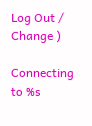Log Out /  Change )

Connecting to %s